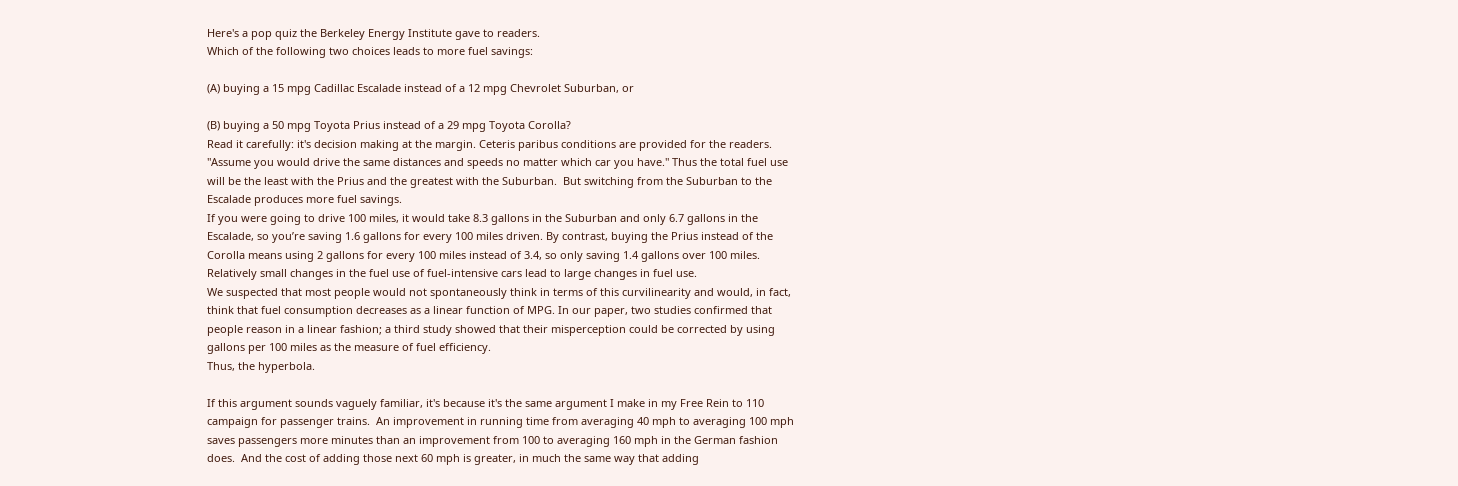Here's a pop quiz the Berkeley Energy Institute gave to readers.
Which of the following two choices leads to more fuel savings:

(A) buying a 15 mpg Cadillac Escalade instead of a 12 mpg Chevrolet Suburban, or

(B) buying a 50 mpg Toyota Prius instead of a 29 mpg Toyota Corolla?
Read it carefully: it's decision making at the margin. Ceteris paribus conditions are provided for the readers. "Assume you would drive the same distances and speeds no matter which car you have." Thus the total fuel use will be the least with the Prius and the greatest with the Suburban.  But switching from the Suburban to the Escalade produces more fuel savings.
If you were going to drive 100 miles, it would take 8.3 gallons in the Suburban and only 6.7 gallons in the Escalade, so you’re saving 1.6 gallons for every 100 miles driven. By contrast, buying the Prius instead of the Corolla means using 2 gallons for every 100 miles instead of 3.4, so only saving 1.4 gallons over 100 miles.
Relatively small changes in the fuel use of fuel-intensive cars lead to large changes in fuel use.
We suspected that most people would not spontaneously think in terms of this curvilinearity and would, in fact, think that fuel consumption decreases as a linear function of MPG. In our paper, two studies confirmed that people reason in a linear fashion; a third study showed that their misperception could be corrected by using gallons per 100 miles as the measure of fuel efficiency.
Thus, the hyperbola.

If this argument sounds vaguely familiar, it's because it's the same argument I make in my Free Rein to 110 campaign for passenger trains.  An improvement in running time from averaging 40 mph to averaging 100 mph saves passengers more minutes than an improvement from 100 to averaging 160 mph in the German fashion does.  And the cost of adding those next 60 mph is greater, in much the same way that adding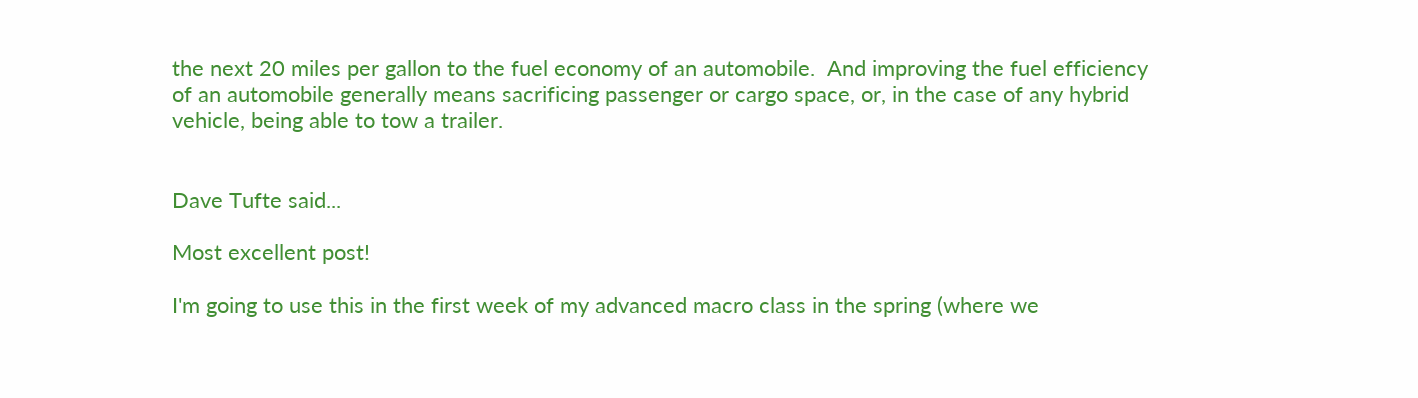the next 20 miles per gallon to the fuel economy of an automobile.  And improving the fuel efficiency of an automobile generally means sacrificing passenger or cargo space, or, in the case of any hybrid vehicle, being able to tow a trailer.


Dave Tufte said...

Most excellent post!

I'm going to use this in the first week of my advanced macro class in the spring (where we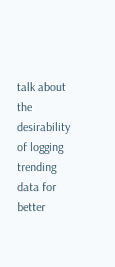talk about the desirability of logging trending data for better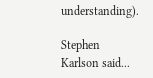understanding).

Stephen Karlson said...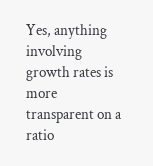Yes, anything involving growth rates is more transparent on a ratio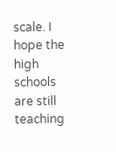scale. I hope the high schools are still teaching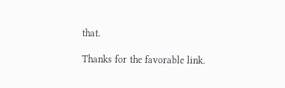that.

Thanks for the favorable link.